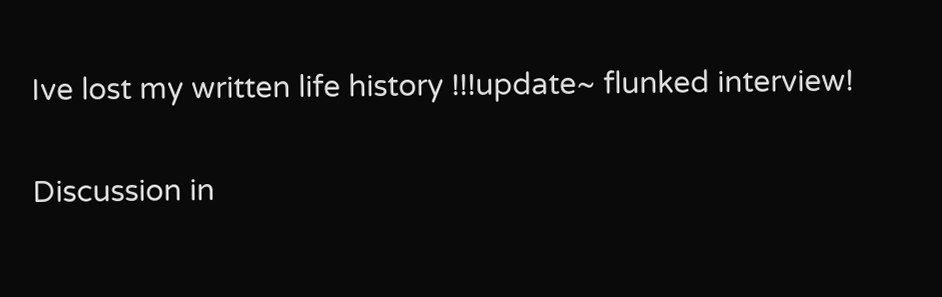Ive lost my written life history !!!update~ flunked interview!

Discussion in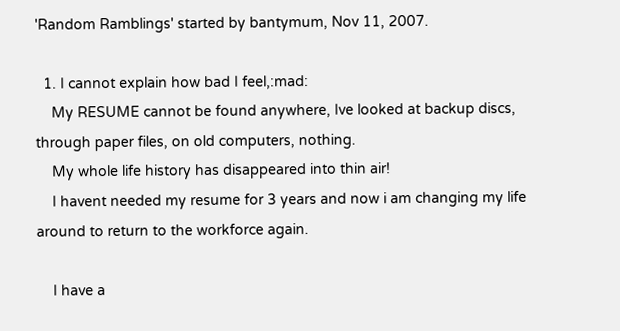'Random Ramblings' started by bantymum, Nov 11, 2007.

  1. I cannot explain how bad I feel,:mad:
    My RESUME cannot be found anywhere, Ive looked at backup discs, through paper files, on old computers, nothing.
    My whole life history has disappeared into thin air!
    I havent needed my resume for 3 years and now i am changing my life around to return to the workforce again.

    I have a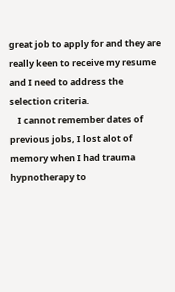great job to apply for and they are really keen to receive my resume and I need to address the selection criteria.
    I cannot remember dates of previous jobs, I lost alot of memory when I had trauma hypnotherapy to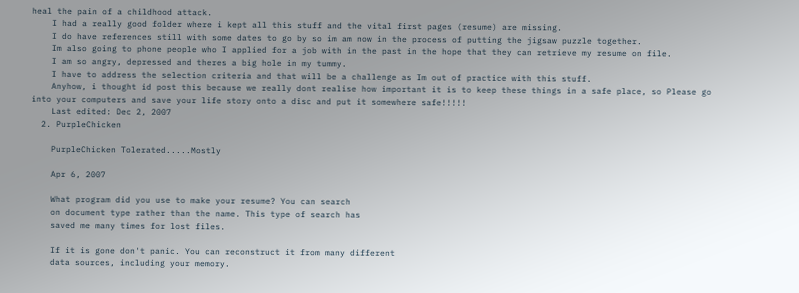heal the pain of a childhood attack.
    I had a really good folder where i kept all this stuff and the vital first pages (resume) are missing.
    I do have references still with some dates to go by so im am now in the process of putting the jigsaw puzzle together.
    Im also going to phone people who I applied for a job with in the past in the hope that they can retrieve my resume on file.
    I am so angry, depressed and theres a big hole in my tummy.
    I have to address the selection criteria and that will be a challenge as Im out of practice with this stuff.
    Anyhow, i thought id post this because we really dont realise how important it is to keep these things in a safe place, so Please go into your computers and save your life story onto a disc and put it somewhere safe!!!!!
    Last edited: Dec 2, 2007
  2. PurpleChicken

    PurpleChicken Tolerated.....Mostly

    Apr 6, 2007

    What program did you use to make your resume? You can search
    on document type rather than the name. This type of search has
    saved me many times for lost files.

    If it is gone don't panic. You can reconstruct it from many different
    data sources, including your memory.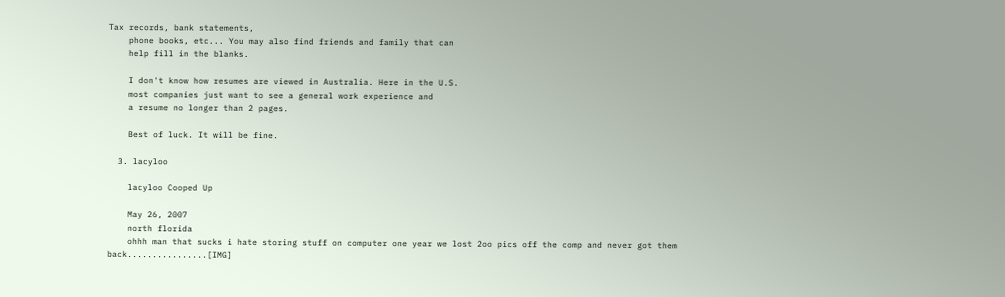Tax records, bank statements,
    phone books, etc... You may also find friends and family that can
    help fill in the blanks.

    I don't know how resumes are viewed in Australia. Here in the U.S.
    most companies just want to see a general work experience and
    a resume no longer than 2 pages.

    Best of luck. It will be fine.

  3. lacyloo

    lacyloo Cooped Up

    May 26, 2007
    north florida
    ohhh man that sucks i hate storing stuff on computer one year we lost 2oo pics off the comp and never got them back................[IMG]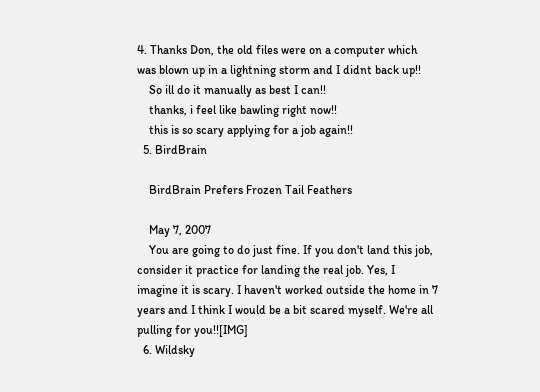4. Thanks Don, the old files were on a computer which was blown up in a lightning storm and I didnt back up!!
    So ill do it manually as best I can!!
    thanks, i feel like bawling right now!!
    this is so scary applying for a job again!!
  5. BirdBrain

    BirdBrain Prefers Frozen Tail Feathers

    May 7, 2007
    You are going to do just fine. If you don't land this job, consider it practice for landing the real job. Yes, I imagine it is scary. I haven't worked outside the home in 7 years and I think I would be a bit scared myself. We're all pulling for you!![IMG]
  6. Wildsky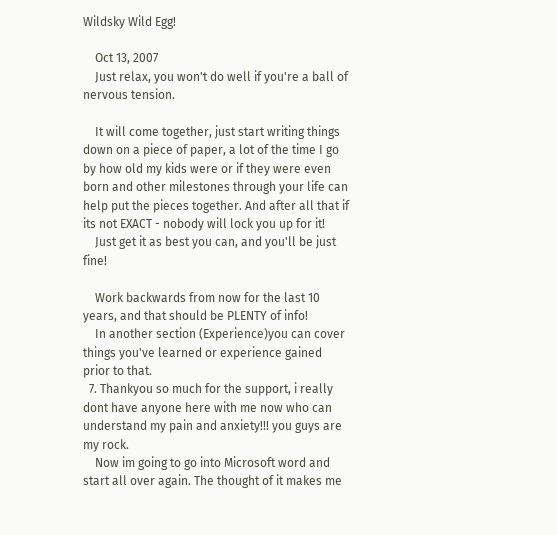Wildsky Wild Egg!

    Oct 13, 2007
    Just relax, you won't do well if you're a ball of nervous tension.

    It will come together, just start writing things down on a piece of paper, a lot of the time I go by how old my kids were or if they were even born and other milestones through your life can help put the pieces together. And after all that if its not EXACT - nobody will lock you up for it!
    Just get it as best you can, and you'll be just fine!

    Work backwards from now for the last 10 years, and that should be PLENTY of info!
    In another section (Experience)you can cover things you've learned or experience gained prior to that.
  7. Thankyou so much for the support, i really dont have anyone here with me now who can understand my pain and anxiety!!! you guys are my rock.
    Now im going to go into Microsoft word and start all over again. The thought of it makes me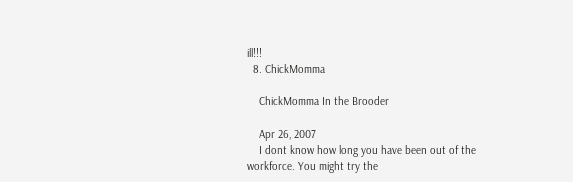ill!!!
  8. ChickMomma

    ChickMomma In the Brooder

    Apr 26, 2007
    I dont know how long you have been out of the workforce. You might try the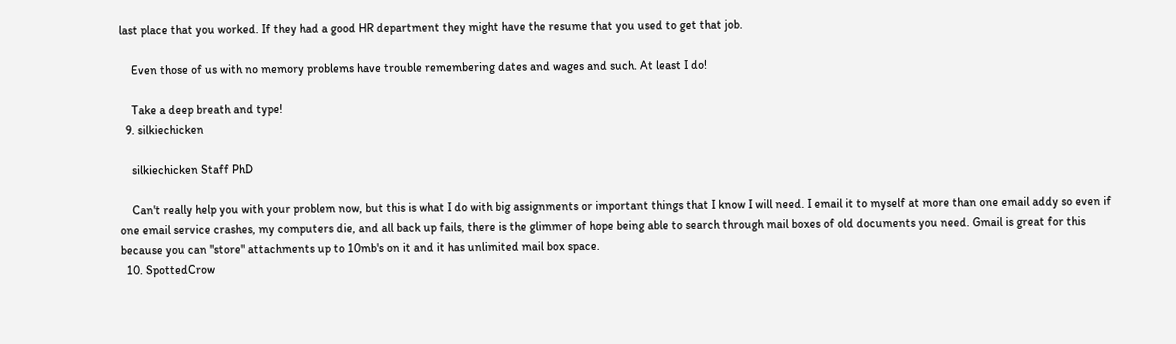last place that you worked. If they had a good HR department they might have the resume that you used to get that job.

    Even those of us with no memory problems have trouble remembering dates and wages and such. At least I do!

    Take a deep breath and type!
  9. silkiechicken

    silkiechicken Staff PhD

    Can't really help you with your problem now, but this is what I do with big assignments or important things that I know I will need. I email it to myself at more than one email addy so even if one email service crashes, my computers die, and all back up fails, there is the glimmer of hope being able to search through mail boxes of old documents you need. Gmail is great for this because you can "store" attachments up to 10mb's on it and it has unlimited mail box space.
  10. SpottedCrow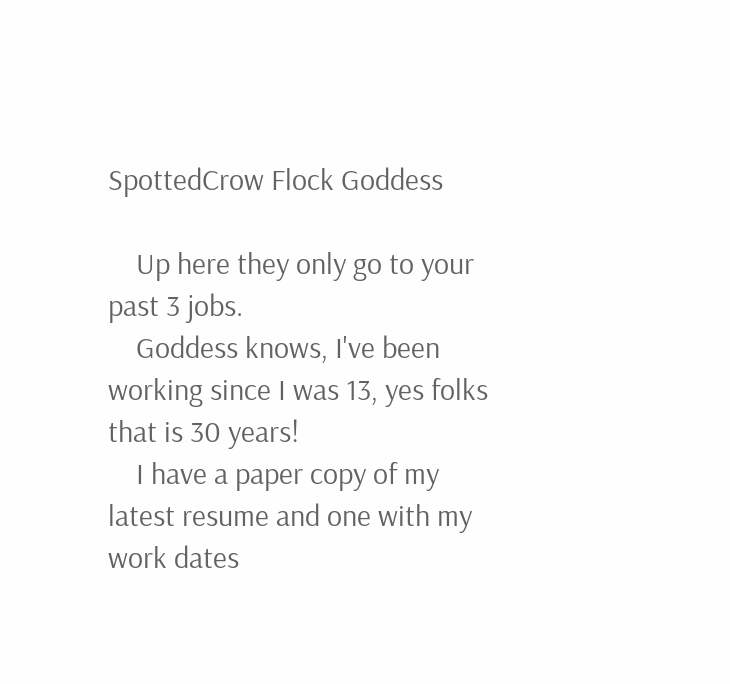SpottedCrow Flock Goddess

    Up here they only go to your past 3 jobs.
    Goddess knows, I've been working since I was 13, yes folks that is 30 years!
    I have a paper copy of my latest resume and one with my work dates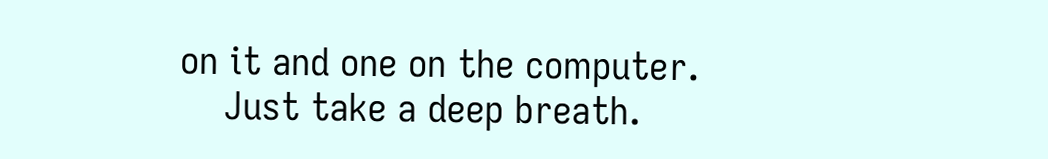on it and one on the computer.
    Just take a deep breath.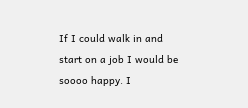If I could walk in and start on a job I would be soooo happy. I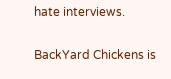hate interviews.

BackYard Chickens is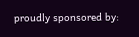proudly sponsored by: